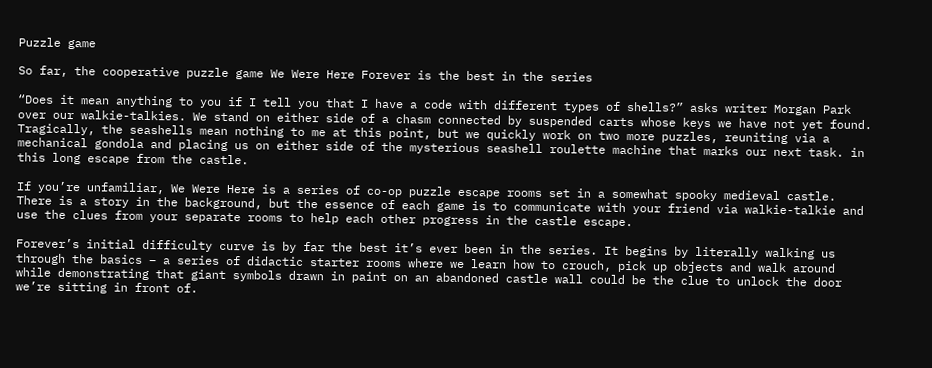Puzzle game

So far, the cooperative puzzle game We Were Here Forever is the best in the series

“Does it mean anything to you if I tell you that I have a code with different types of shells?” asks writer Morgan Park over our walkie-talkies. We stand on either side of a chasm connected by suspended carts whose keys we have not yet found. Tragically, the seashells mean nothing to me at this point, but we quickly work on two more puzzles, reuniting via a mechanical gondola and placing us on either side of the mysterious seashell roulette machine that marks our next task. in this long escape from the castle.

If you’re unfamiliar, We Were Here is a series of co-op puzzle escape rooms set in a somewhat spooky medieval castle. There is a story in the background, but the essence of each game is to communicate with your friend via walkie-talkie and use the clues from your separate rooms to help each other progress in the castle escape.

Forever’s initial difficulty curve is by far the best it’s ever been in the series. It begins by literally walking us through the basics – a series of didactic starter rooms where we learn how to crouch, pick up objects and walk around while demonstrating that giant symbols drawn in paint on an abandoned castle wall could be the clue to unlock the door we’re sitting in front of.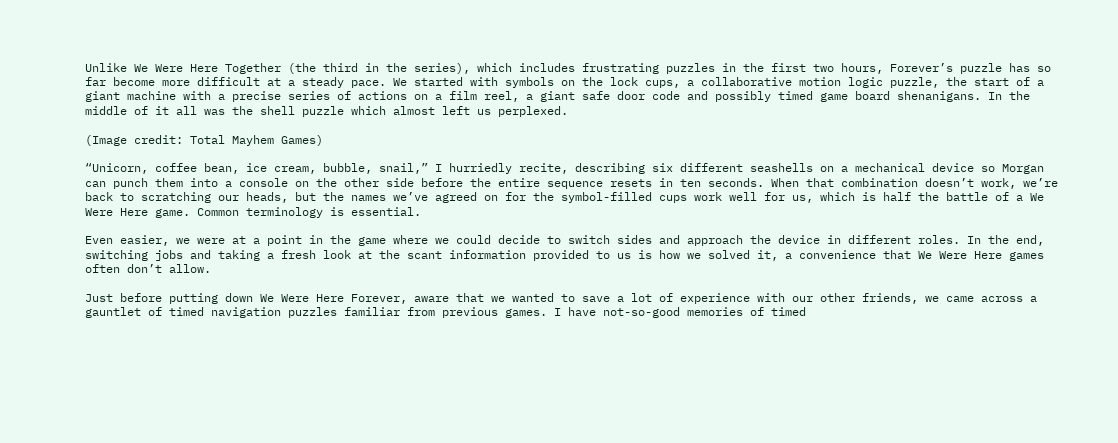Unlike We Were Here Together (the third in the series), which includes frustrating puzzles in the first two hours, Forever’s puzzle has so far become more difficult at a steady pace. We started with symbols on the lock cups, a collaborative motion logic puzzle, the start of a giant machine with a precise series of actions on a film reel, a giant safe door code and possibly timed game board shenanigans. In the middle of it all was the shell puzzle which almost left us perplexed.

(Image credit: Total Mayhem Games)

“Unicorn, coffee bean, ice cream, bubble, snail,” I hurriedly recite, describing six different seashells on a mechanical device so Morgan can punch them into a console on the other side before the entire sequence resets in ten seconds. When that combination doesn’t work, we’re back to scratching our heads, but the names we’ve agreed on for the symbol-filled cups work well for us, which is half the battle of a We Were Here game. Common terminology is essential.

Even easier, we were at a point in the game where we could decide to switch sides and approach the device in different roles. In the end, switching jobs and taking a fresh look at the scant information provided to us is how we solved it, a convenience that We Were Here games often don’t allow.

Just before putting down We Were Here Forever, aware that we wanted to save a lot of experience with our other friends, we came across a gauntlet of timed navigation puzzles familiar from previous games. I have not-so-good memories of timed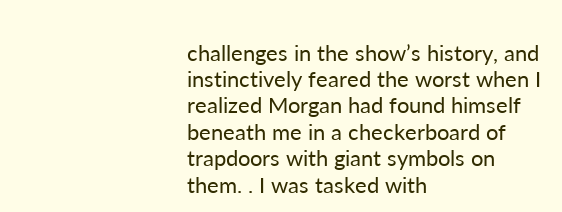challenges in the show’s history, and instinctively feared the worst when I realized Morgan had found himself beneath me in a checkerboard of trapdoors with giant symbols on them. . I was tasked with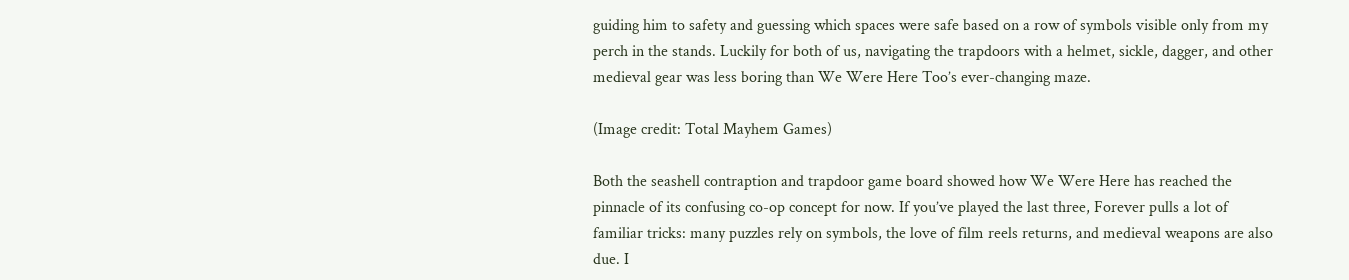guiding him to safety and guessing which spaces were safe based on a row of symbols visible only from my perch in the stands. Luckily for both of us, navigating the trapdoors with a helmet, sickle, dagger, and other medieval gear was less boring than We Were Here Too’s ever-changing maze.

(Image credit: Total Mayhem Games)

Both the seashell contraption and trapdoor game board showed how We Were Here has reached the pinnacle of its confusing co-op concept for now. If you’ve played the last three, Forever pulls a lot of familiar tricks: many puzzles rely on symbols, the love of film reels returns, and medieval weapons are also due. I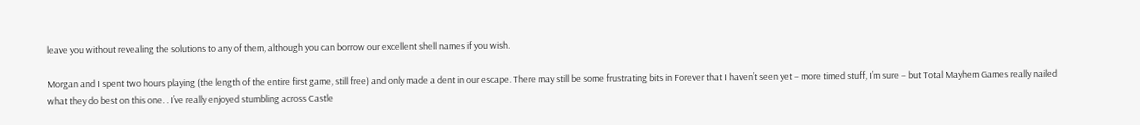leave you without revealing the solutions to any of them, although you can borrow our excellent shell names if you wish.

Morgan and I spent two hours playing (the length of the entire first game, still free) and only made a dent in our escape. There may still be some frustrating bits in Forever that I haven’t seen yet – more timed stuff, I’m sure – but Total Mayhem Games really nailed what they do best on this one. . I’ve really enjoyed stumbling across Castle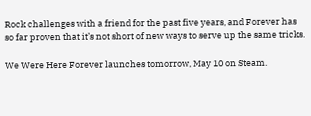Rock challenges with a friend for the past five years, and Forever has so far proven that it’s not short of new ways to serve up the same tricks.

We Were Here Forever launches tomorrow, May 10 on Steam.